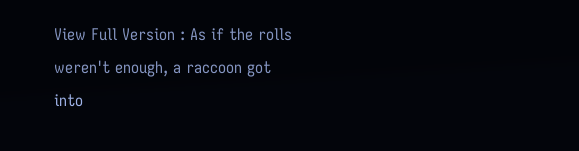View Full Version : As if the rolls weren't enough, a raccoon got into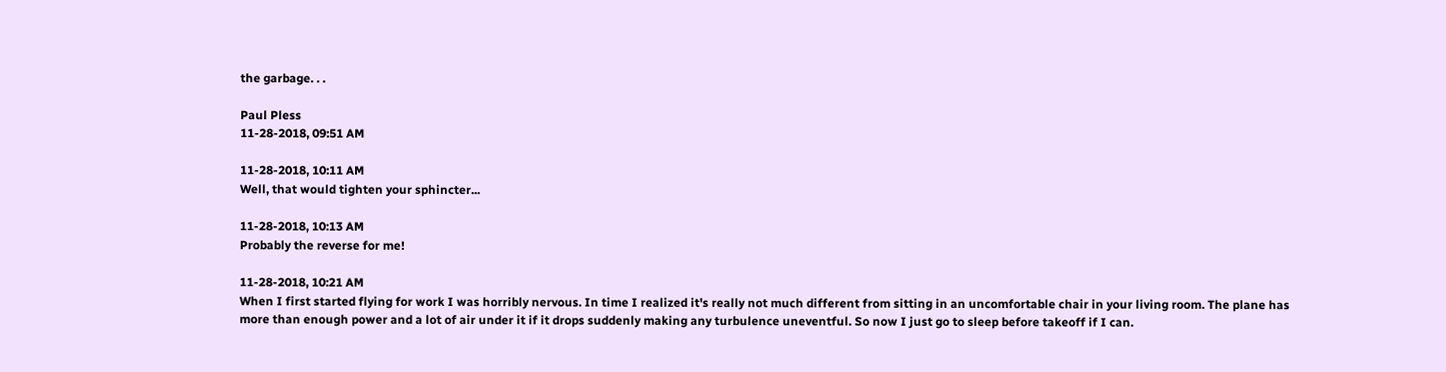the garbage. . .

Paul Pless
11-28-2018, 09:51 AM

11-28-2018, 10:11 AM
Well, that would tighten your sphincter...

11-28-2018, 10:13 AM
Probably the reverse for me!

11-28-2018, 10:21 AM
When I first started flying for work I was horribly nervous. In time I realized it's really not much different from sitting in an uncomfortable chair in your living room. The plane has more than enough power and a lot of air under it if it drops suddenly making any turbulence uneventful. So now I just go to sleep before takeoff if I can.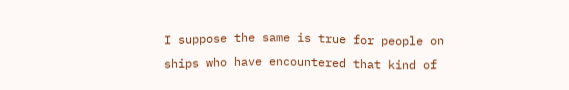I suppose the same is true for people on ships who have encountered that kind of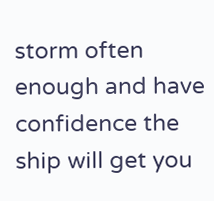storm often enough and have confidence the ship will get you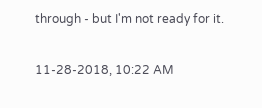through - but I'm not ready for it.

11-28-2018, 10:22 AM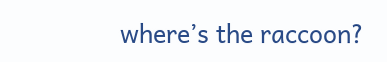where’s the raccoon?